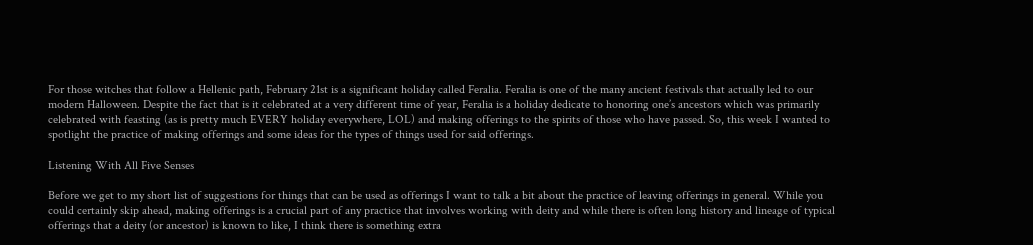For those witches that follow a Hellenic path, February 21st is a significant holiday called Feralia. Feralia is one of the many ancient festivals that actually led to our modern Halloween. Despite the fact that is it celebrated at a very different time of year, Feralia is a holiday dedicate to honoring one’s ancestors which was primarily celebrated with feasting (as is pretty much EVERY holiday everywhere, LOL) and making offerings to the spirits of those who have passed. So, this week I wanted to spotlight the practice of making offerings and some ideas for the types of things used for said offerings.

Listening With All Five Senses

Before we get to my short list of suggestions for things that can be used as offerings I want to talk a bit about the practice of leaving offerings in general. While you could certainly skip ahead, making offerings is a crucial part of any practice that involves working with deity and while there is often long history and lineage of typical offerings that a deity (or ancestor) is known to like, I think there is something extra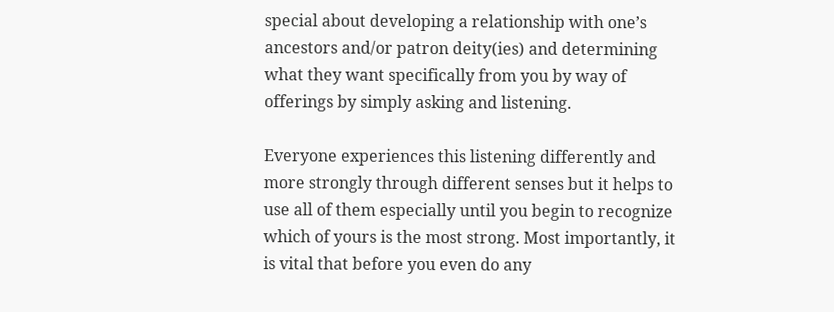special about developing a relationship with one’s ancestors and/or patron deity(ies) and determining what they want specifically from you by way of offerings by simply asking and listening.

Everyone experiences this listening differently and more strongly through different senses but it helps to use all of them especially until you begin to recognize which of yours is the most strong. Most importantly, it is vital that before you even do any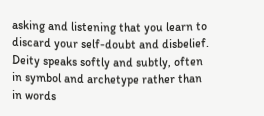asking and listening that you learn to discard your self-doubt and disbelief. Deity speaks softly and subtly, often in symbol and archetype rather than in words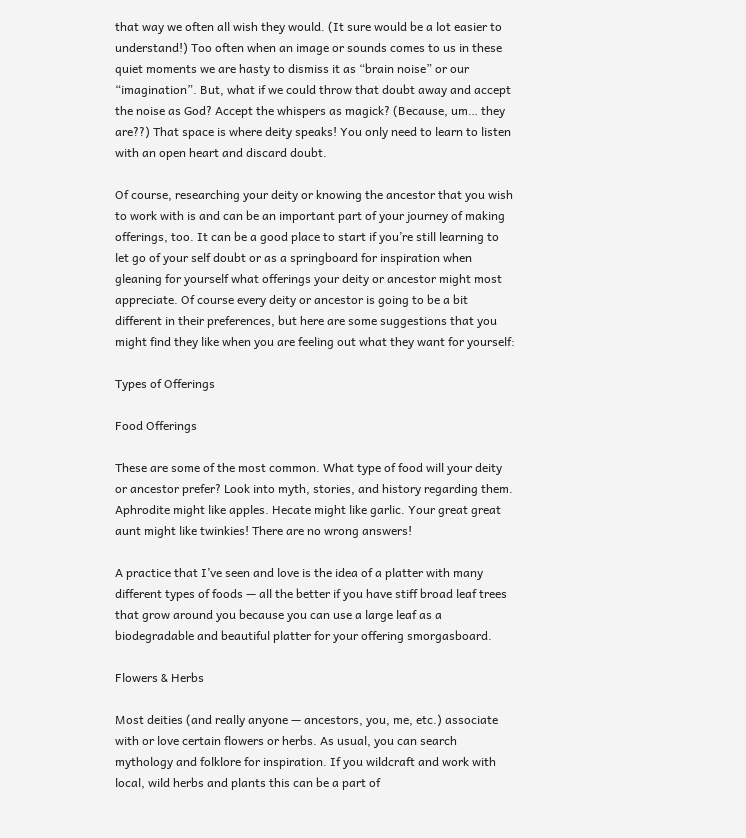that way we often all wish they would. (It sure would be a lot easier to understand!) Too often when an image or sounds comes to us in these quiet moments we are hasty to dismiss it as “brain noise” or our “imagination”. But, what if we could throw that doubt away and accept the noise as God? Accept the whispers as magick? (Because, um… they are??) That space is where deity speaks! You only need to learn to listen with an open heart and discard doubt.

Of course, researching your deity or knowing the ancestor that you wish to work with is and can be an important part of your journey of making offerings, too. It can be a good place to start if you’re still learning to let go of your self doubt or as a springboard for inspiration when gleaning for yourself what offerings your deity or ancestor might most appreciate. Of course every deity or ancestor is going to be a bit different in their preferences, but here are some suggestions that you might find they like when you are feeling out what they want for yourself:

Types of Offerings

Food Offerings

These are some of the most common. What type of food will your deity or ancestor prefer? Look into myth, stories, and history regarding them. Aphrodite might like apples. Hecate might like garlic. Your great great aunt might like twinkies! There are no wrong answers!

A practice that I’ve seen and love is the idea of a platter with many different types of foods — all the better if you have stiff broad leaf trees that grow around you because you can use a large leaf as a biodegradable and beautiful platter for your offering smorgasboard.

Flowers & Herbs

Most deities (and really anyone — ancestors, you, me, etc.) associate with or love certain flowers or herbs. As usual, you can search mythology and folklore for inspiration. If you wildcraft and work with local, wild herbs and plants this can be a part of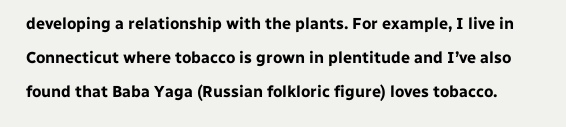developing a relationship with the plants. For example, I live in Connecticut where tobacco is grown in plentitude and I’ve also found that Baba Yaga (Russian folkloric figure) loves tobacco.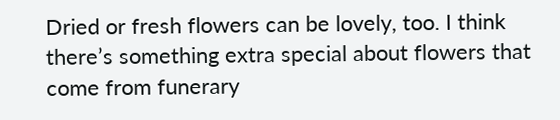Dried or fresh flowers can be lovely, too. I think there’s something extra special about flowers that come from funerary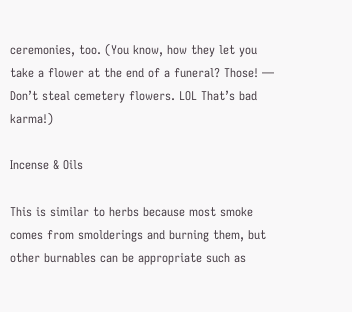ceremonies, too. (You know, how they let you take a flower at the end of a funeral? Those! — Don’t steal cemetery flowers. LOL That’s bad karma!)

Incense & Oils

This is similar to herbs because most smoke comes from smolderings and burning them, but other burnables can be appropriate such as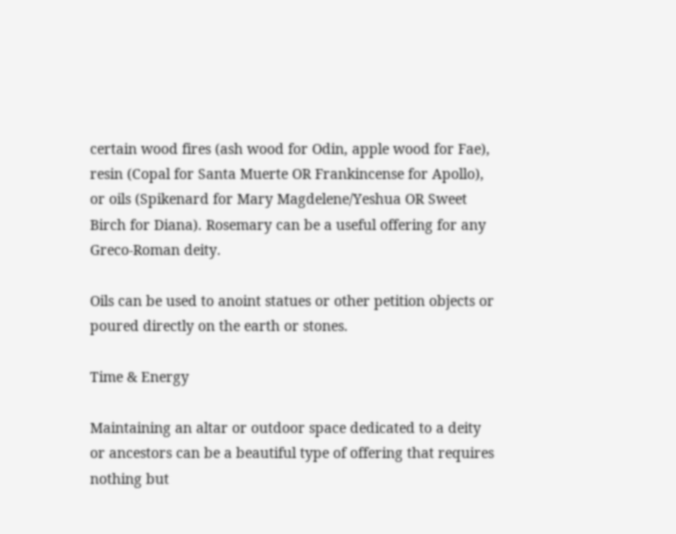certain wood fires (ash wood for Odin, apple wood for Fae), resin (Copal for Santa Muerte OR Frankincense for Apollo), or oils (Spikenard for Mary Magdelene/Yeshua OR Sweet Birch for Diana). Rosemary can be a useful offering for any Greco-Roman deity.

Oils can be used to anoint statues or other petition objects or poured directly on the earth or stones.

Time & Energy

Maintaining an altar or outdoor space dedicated to a deity or ancestors can be a beautiful type of offering that requires nothing but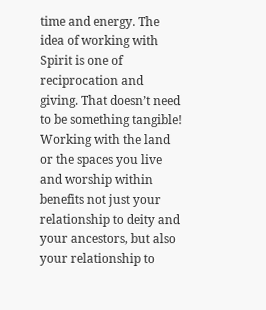time and energy. The idea of working with Spirit is one of reciprocation and giving. That doesn’t need to be something tangible! Working with the land or the spaces you live and worship within benefits not just your relationship to deity and your ancestors, but also your relationship to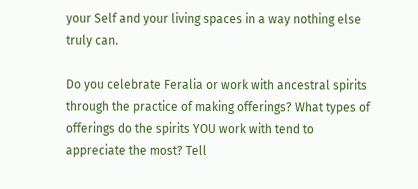your Self and your living spaces in a way nothing else truly can.

Do you celebrate Feralia or work with ancestral spirits through the practice of making offerings? What types of offerings do the spirits YOU work with tend to appreciate the most? Tell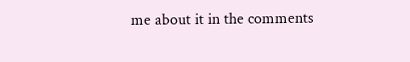me about it in the comments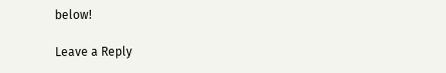below!

Leave a Reply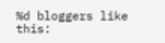%d bloggers like this: